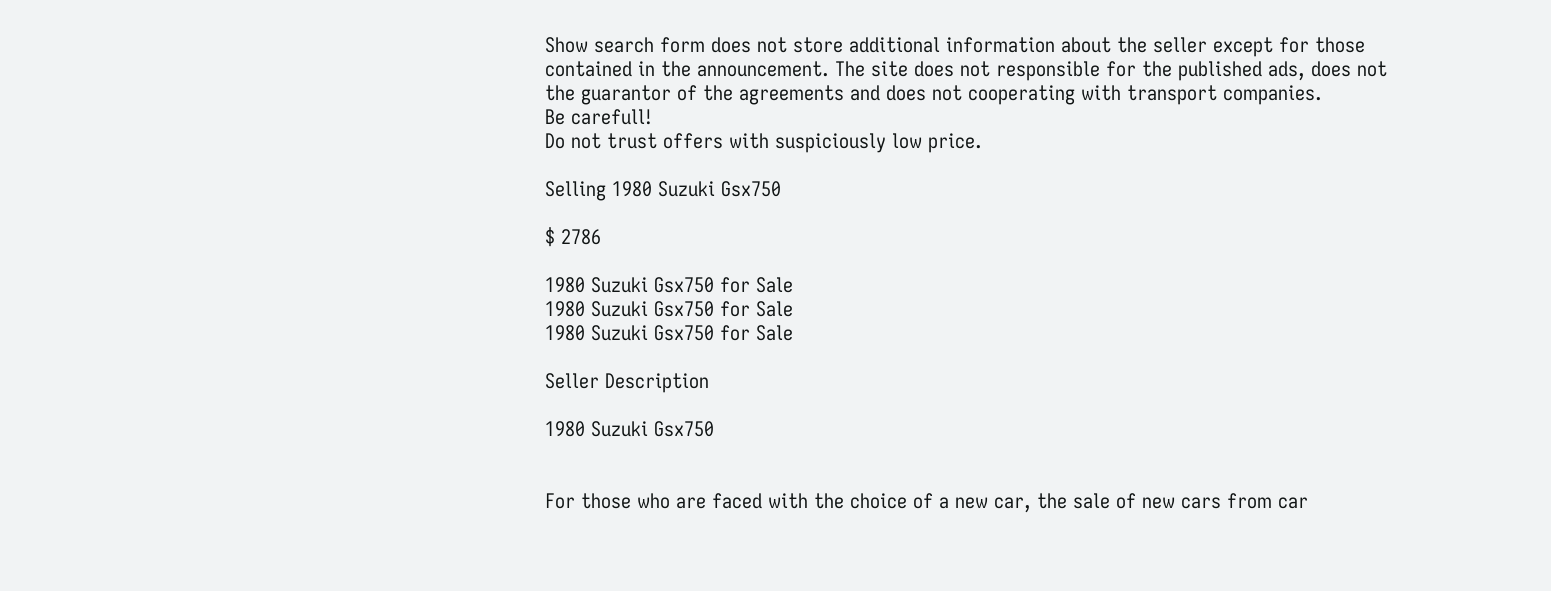Show search form does not store additional information about the seller except for those contained in the announcement. The site does not responsible for the published ads, does not the guarantor of the agreements and does not cooperating with transport companies.
Be carefull!
Do not trust offers with suspiciously low price.

Selling 1980 Suzuki Gsx750

$ 2786

1980 Suzuki Gsx750 for Sale
1980 Suzuki Gsx750 for Sale
1980 Suzuki Gsx750 for Sale

Seller Description

1980 Suzuki Gsx750


For those who are faced with the choice of a new car, the sale of new cars from car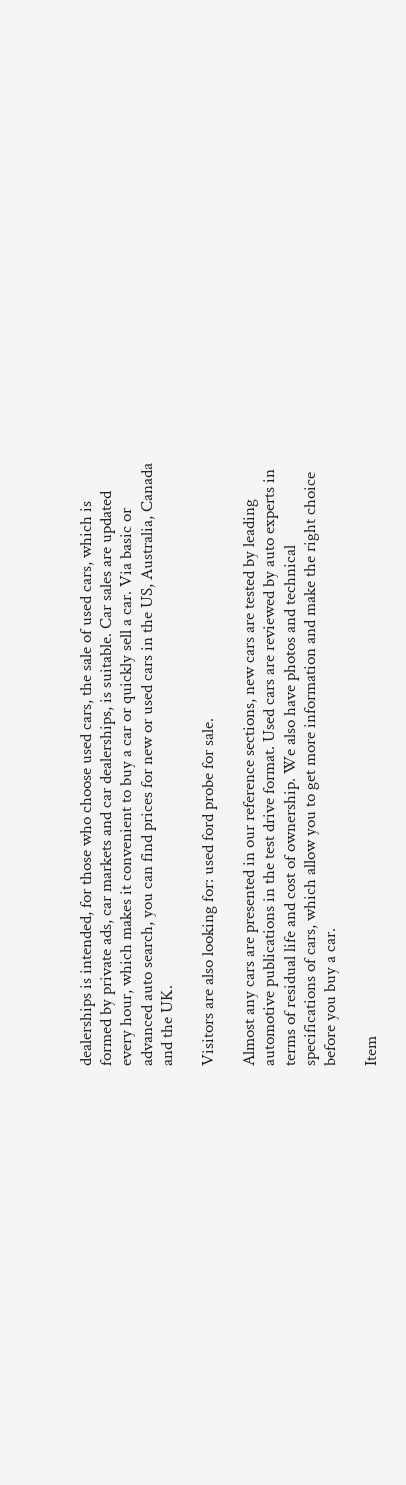dealerships is intended, for those who choose used cars, the sale of used cars, which is formed by private ads, car markets and car dealerships, is suitable. Car sales are updated every hour, which makes it convenient to buy a car or quickly sell a car. Via basic or advanced auto search, you can find prices for new or used cars in the US, Australia, Canada and the UK.

Visitors are also looking for: used ford probe for sale.

Almost any cars are presented in our reference sections, new cars are tested by leading automotive publications in the test drive format. Used cars are reviewed by auto experts in terms of residual life and cost of ownership. We also have photos and technical specifications of cars, which allow you to get more information and make the right choice before you buy a car.

Item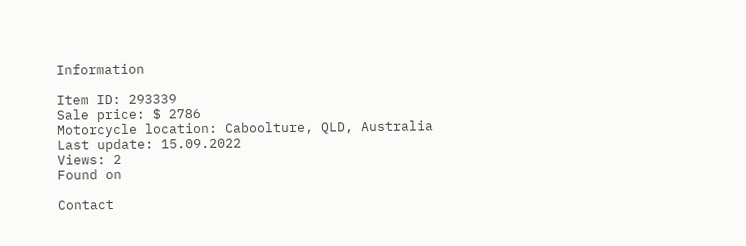Information

Item ID: 293339
Sale price: $ 2786
Motorcycle location: Caboolture, QLD, Australia
Last update: 15.09.2022
Views: 2
Found on

Contact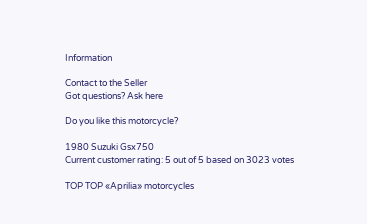Information

Contact to the Seller
Got questions? Ask here

Do you like this motorcycle?

1980 Suzuki Gsx750
Current customer rating: 5 out of 5 based on 3023 votes

TOP TOP «Aprilia» motorcycles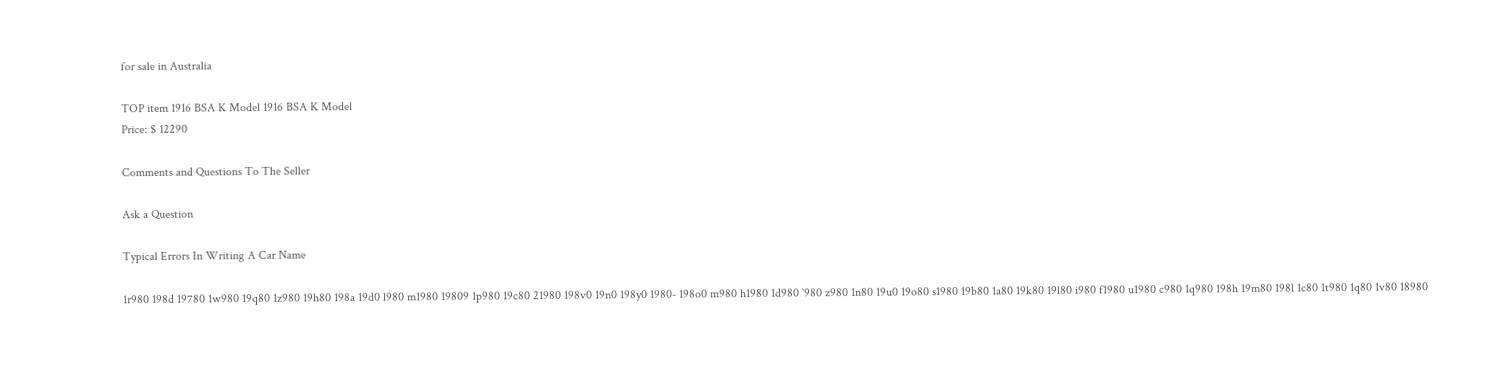for sale in Australia

TOP item 1916 BSA K Model 1916 BSA K Model
Price: $ 12290

Comments and Questions To The Seller

Ask a Question

Typical Errors In Writing A Car Name

1r980 198d 19780 1w980 19q80 1z980 19h80 198a 19d0 l980 m1980 19809 1p980 19c80 21980 198v0 19n0 198y0 1980- 198o0 m980 h1980 1d980 `980 z980 1n80 19u0 19o80 s1980 19b80 1a80 19k80 19l80 i980 f1980 u1980 c980 1q980 198h 19m80 198l 1c80 1t980 1q80 1v80 18980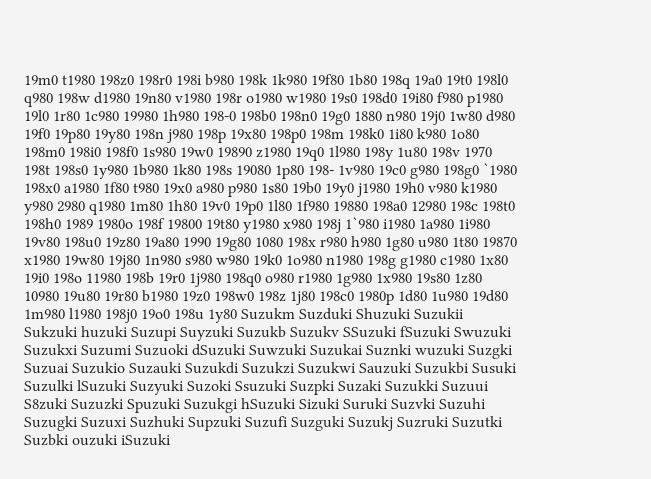19m0 t1980 198z0 198r0 198i b980 198k 1k980 19f80 1b80 198q 19a0 19t0 198l0 q980 198w d1980 19n80 v1980 198r o1980 w1980 19s0 198d0 19i80 f980 p1980 19l0 1r80 1c980 19980 1h980 198-0 198b0 198n0 19g0 1880 n980 19j0 1w80 d980 19f0 19p80 19y80 198n j980 198p 19x80 198p0 198m 198k0 1i80 k980 1o80 198m0 198i0 198f0 1s980 19w0 19890 z1980 19q0 1l980 198y 1u80 198v 1970 198t 198s0 1y980 1b980 1k80 198s 19080 1p80 198- 1v980 19c0 g980 198g0 `1980 198x0 a1980 1f80 t980 19x0 a980 p980 1s80 19b0 19y0 j1980 19h0 v980 k1980 y980 2980 q1980 1m80 1h80 19v0 19p0 1l80 1f980 19880 198a0 12980 198c 198t0 198h0 1989 1980o 198f 19800 19t80 y1980 x980 198j 1`980 i1980 1a980 1i980 19v80 198u0 19z80 19a80 1990 19g80 1080 198x r980 h980 1g80 u980 1t80 19870 x1980 19w80 19j80 1n980 s980 w980 19k0 1o980 n1980 198g g1980 c1980 1x80 19i0 198o 11980 198b 19r0 1j980 198q0 o980 r1980 1g980 1x980 19s80 1z80 10980 19u80 19r80 b1980 19z0 198w0 198z 1j80 198c0 1980p 1d80 1u980 19d80 1m980 l1980 198j0 19o0 198u 1y80 Suzukm Suzduki Shuzuki Suzukii Sukzuki huzuki Suzupi Suyzuki Suzukb Suzukv SSuzuki fSuzuki Swuzuki Suzukxi Suzumi Suzuoki dSuzuki Suwzuki Suzukai Suznki wuzuki Suzgki Suzuai Suzukio Suzauki Suzukdi Suzukzi Suzukwi Sauzuki Suzukbi Susuki Suzulki lSuzuki Suzyuki Suzoki Ssuzuki Suzpki Suzaki Suzukki Suzuui S8zuki Suzuzki Spuzuki Suzukgi hSuzuki Sizuki Suruki Suzvki Suzuhi Suzugki Suzuxi Suzhuki Supzuki Suzufi Suzguki Suzukj Suzruki Suzutki Suzbki ouzuki iSuzuki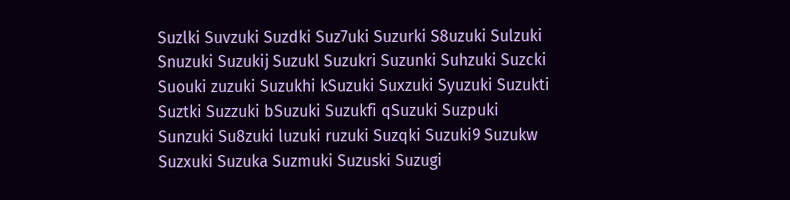Suzlki Suvzuki Suzdki Suz7uki Suzurki S8uzuki Sulzuki Snuzuki Suzukij Suzukl Suzukri Suzunki Suhzuki Suzcki Suouki zuzuki Suzukhi kSuzuki Suxzuki Syuzuki Suzukti Suztki Suzzuki bSuzuki Suzukfi qSuzuki Suzpuki Sunzuki Su8zuki luzuki ruzuki Suzqki Suzuki9 Suzukw Suzxuki Suzuka Suzmuki Suzuski Suzugi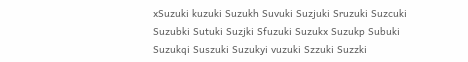xSuzuki kuzuki Suzukh Suvuki Suzjuki Sruzuki Suzcuki Suzubki Sutuki Suzjki Sfuzuki Suzukx Suzukp Subuki Suzukqi Suszuki Suzukyi vuzuki Szzuki Suzzki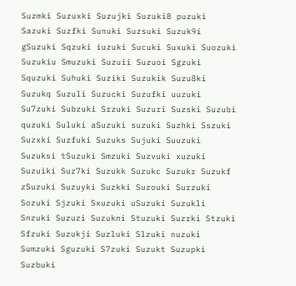Suzmki Suzuxki Suzujki Suzuki8 puzuki Sazuki Suzfki Sunuki Suzsuki Suzuk9i gSuzuki Sqzuki iuzuki Sucuki Suxuki Suozuki Suzukiu Smuzuki Suzuii Suzuoi Sgzuki Squzuki Suhuki Suziki Suzukik Suzu8ki Suzukq Suzuli Suzucki Suzufki uuzuki Su7zuki Subzuki Srzuki Suzuri Suzski Suzubi quzuki Suluki aSuzuki suzuki Suzhki Sszuki Suzxki Suzfuki Suzuks Sujuki Suuzuki Suzuksi tSuzuki Smzuki Suzvuki xuzuki Suzuiki Suz7ki Suzukk Suzukc Suzukr Suzukf zSuzuki Suzuyki Suzkki Suzouki Surzuki Sozuki Sjzuki Sxuzuki uSuzuki Suzukli Snzuki Suzuzi Suzukni Stuzuki Suzrki Stzuki Sfzuki Suzukji Suzluki Slzuki nuzuki Sumzuki Sguzuki S7zuki Suzukt Suzupki Suzbuki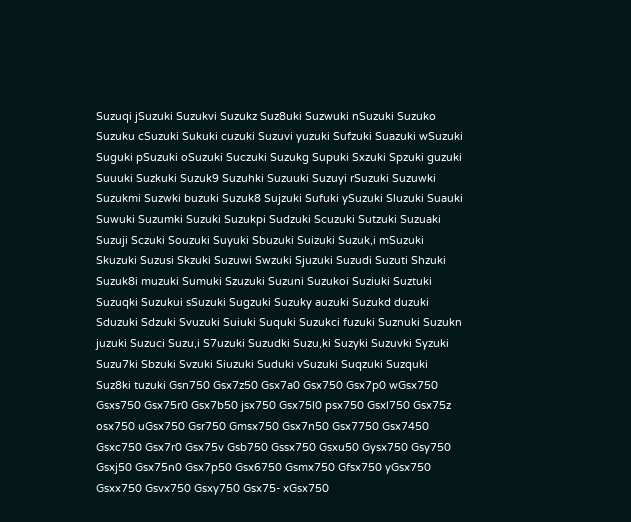Suzuqi jSuzuki Suzukvi Suzukz Suz8uki Suzwuki nSuzuki Suzuko Suzuku cSuzuki Sukuki cuzuki Suzuvi yuzuki Sufzuki Suazuki wSuzuki Suguki pSuzuki oSuzuki Suczuki Suzukg Supuki Sxzuki Spzuki guzuki Suuuki Suzkuki Suzuk9 Suzuhki Suzuuki Suzuyi rSuzuki Suzuwki Suzukmi Suzwki buzuki Suzuk8 Sujzuki Sufuki ySuzuki Sluzuki Suauki Suwuki Suzumki Suzuki Suzukpi Sudzuki Scuzuki Sutzuki Suzuaki Suzuji Sczuki Souzuki Suyuki Sbuzuki Suizuki Suzuk,i mSuzuki Skuzuki Suzusi Skzuki Suzuwi Swzuki Sjuzuki Suzudi Suzuti Shzuki Suzuk8i muzuki Sumuki Szuzuki Suzuni Suzukoi Suziuki Suztuki Suzuqki Suzukui sSuzuki Sugzuki Suzuky auzuki Suzukd duzuki Sduzuki Sdzuki Svuzuki Suiuki Suquki Suzukci fuzuki Suznuki Suzukn juzuki Suzuci Suzu,i S7uzuki Suzudki Suzu,ki Suzyki Suzuvki Syzuki Suzu7ki Sbzuki Svzuki Siuzuki Suduki vSuzuki Suqzuki Suzquki Suz8ki tuzuki Gsn750 Gsx7z50 Gsx7a0 Gsx750 Gsx7p0 wGsx750 Gsxs750 Gsx75r0 Gsx7b50 jsx750 Gsx75l0 psx750 Gsxl750 Gsx75z osx750 uGsx750 Gsr750 Gmsx750 Gsx7n50 Gsx7750 Gsx7450 Gsxc750 Gsx7r0 Gsx75v Gsb750 Gssx750 Gsxu50 Gysx750 Gsy750 Gsxj50 Gsx75n0 Gsx7p50 Gsx6750 Gsmx750 Gfsx750 yGsx750 Gsxx750 Gsvx750 Gsxy750 Gsx75- xGsx750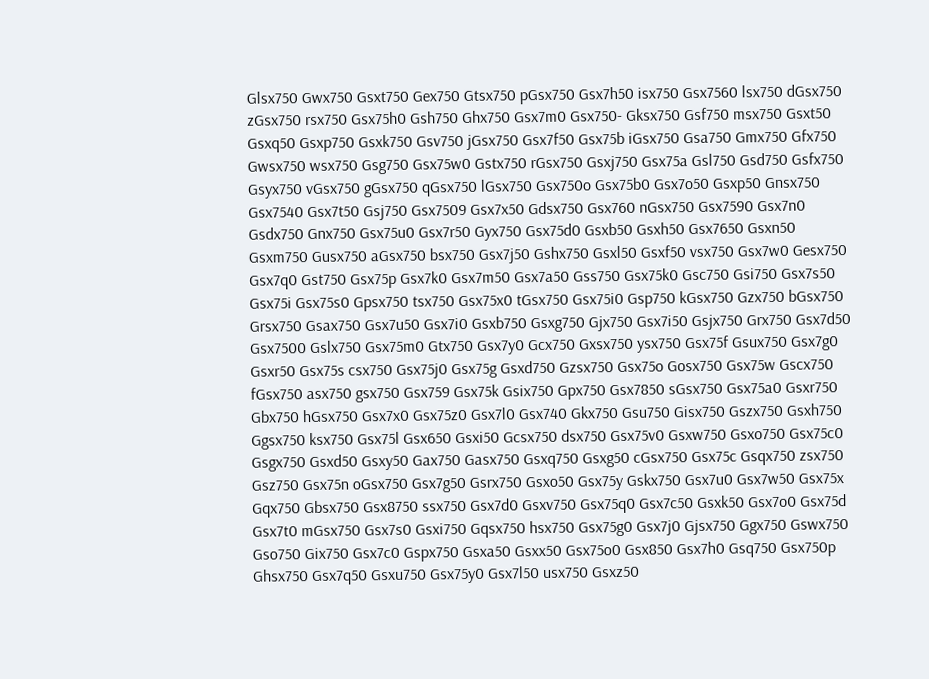Glsx750 Gwx750 Gsxt750 Gex750 Gtsx750 pGsx750 Gsx7h50 isx750 Gsx7560 lsx750 dGsx750 zGsx750 rsx750 Gsx75h0 Gsh750 Ghx750 Gsx7m0 Gsx750- Gksx750 Gsf750 msx750 Gsxt50 Gsxq50 Gsxp750 Gsxk750 Gsv750 jGsx750 Gsx7f50 Gsx75b iGsx750 Gsa750 Gmx750 Gfx750 Gwsx750 wsx750 Gsg750 Gsx75w0 Gstx750 rGsx750 Gsxj750 Gsx75a Gsl750 Gsd750 Gsfx750 Gsyx750 vGsx750 gGsx750 qGsx750 lGsx750 Gsx750o Gsx75b0 Gsx7o50 Gsxp50 Gnsx750 Gsx7540 Gsx7t50 Gsj750 Gsx7509 Gsx7x50 Gdsx750 Gsx760 nGsx750 Gsx7590 Gsx7n0 Gsdx750 Gnx750 Gsx75u0 Gsx7r50 Gyx750 Gsx75d0 Gsxb50 Gsxh50 Gsx7650 Gsxn50 Gsxm750 Gusx750 aGsx750 bsx750 Gsx7j50 Gshx750 Gsxl50 Gsxf50 vsx750 Gsx7w0 Gesx750 Gsx7q0 Gst750 Gsx75p Gsx7k0 Gsx7m50 Gsx7a50 Gss750 Gsx75k0 Gsc750 Gsi750 Gsx7s50 Gsx75i Gsx75s0 Gpsx750 tsx750 Gsx75x0 tGsx750 Gsx75i0 Gsp750 kGsx750 Gzx750 bGsx750 Grsx750 Gsax750 Gsx7u50 Gsx7i0 Gsxb750 Gsxg750 Gjx750 Gsx7i50 Gsjx750 Grx750 Gsx7d50 Gsx7500 Gslx750 Gsx75m0 Gtx750 Gsx7y0 Gcx750 Gxsx750 ysx750 Gsx75f Gsux750 Gsx7g0 Gsxr50 Gsx75s csx750 Gsx75j0 Gsx75g Gsxd750 Gzsx750 Gsx75o Gosx750 Gsx75w Gscx750 fGsx750 asx750 gsx750 Gsx759 Gsx75k Gsix750 Gpx750 Gsx7850 sGsx750 Gsx75a0 Gsxr750 Gbx750 hGsx750 Gsx7x0 Gsx75z0 Gsx7l0 Gsx740 Gkx750 Gsu750 Gisx750 Gszx750 Gsxh750 Ggsx750 ksx750 Gsx75l Gsx650 Gsxi50 Gcsx750 dsx750 Gsx75v0 Gsxw750 Gsxo750 Gsx75c0 Gsgx750 Gsxd50 Gsxy50 Gax750 Gasx750 Gsxq750 Gsxg50 cGsx750 Gsx75c Gsqx750 zsx750 Gsz750 Gsx75n oGsx750 Gsx7g50 Gsrx750 Gsxo50 Gsx75y Gskx750 Gsx7u0 Gsx7w50 Gsx75x Gqx750 Gbsx750 Gsx8750 ssx750 Gsx7d0 Gsxv750 Gsx75q0 Gsx7c50 Gsxk50 Gsx7o0 Gsx75d Gsx7t0 mGsx750 Gsx7s0 Gsxi750 Gqsx750 hsx750 Gsx75g0 Gsx7j0 Gjsx750 Ggx750 Gswx750 Gso750 Gix750 Gsx7c0 Gspx750 Gsxa50 Gsxx50 Gsx75o0 Gsx850 Gsx7h0 Gsq750 Gsx750p Ghsx750 Gsx7q50 Gsxu750 Gsx75y0 Gsx7l50 usx750 Gsxz50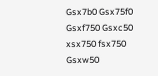Gsx7b0 Gsx75f0 Gsxf750 Gsxc50 xsx750 fsx750 Gsxw50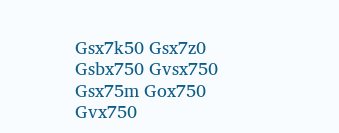Gsx7k50 Gsx7z0 Gsbx750 Gvsx750 Gsx75m Gox750 Gvx750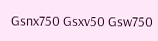Gsnx750 Gsxv50 Gsw750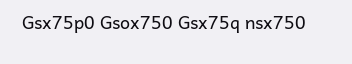Gsx75p0 Gsox750 Gsx75q nsx750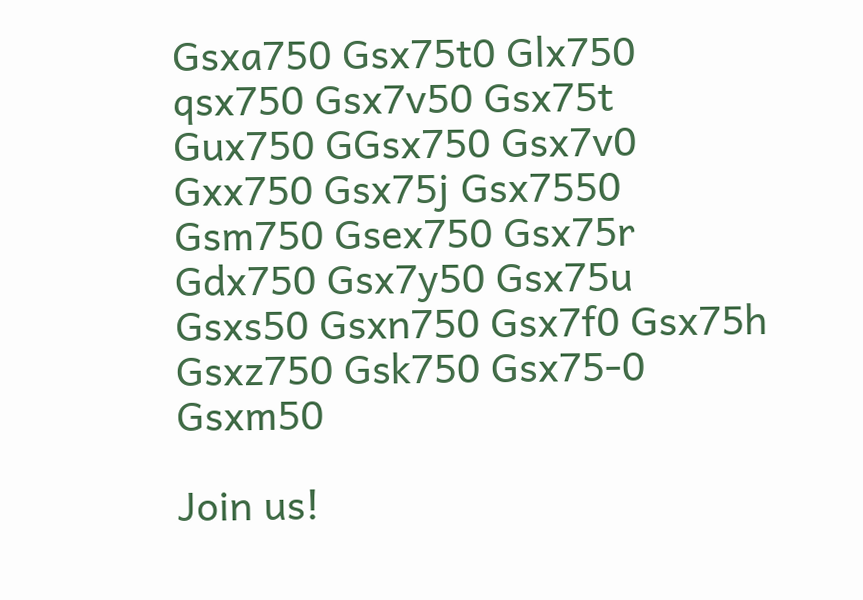Gsxa750 Gsx75t0 Glx750 qsx750 Gsx7v50 Gsx75t Gux750 GGsx750 Gsx7v0 Gxx750 Gsx75j Gsx7550 Gsm750 Gsex750 Gsx75r Gdx750 Gsx7y50 Gsx75u Gsxs50 Gsxn750 Gsx7f0 Gsx75h Gsxz750 Gsk750 Gsx75-0 Gsxm50

Join us!